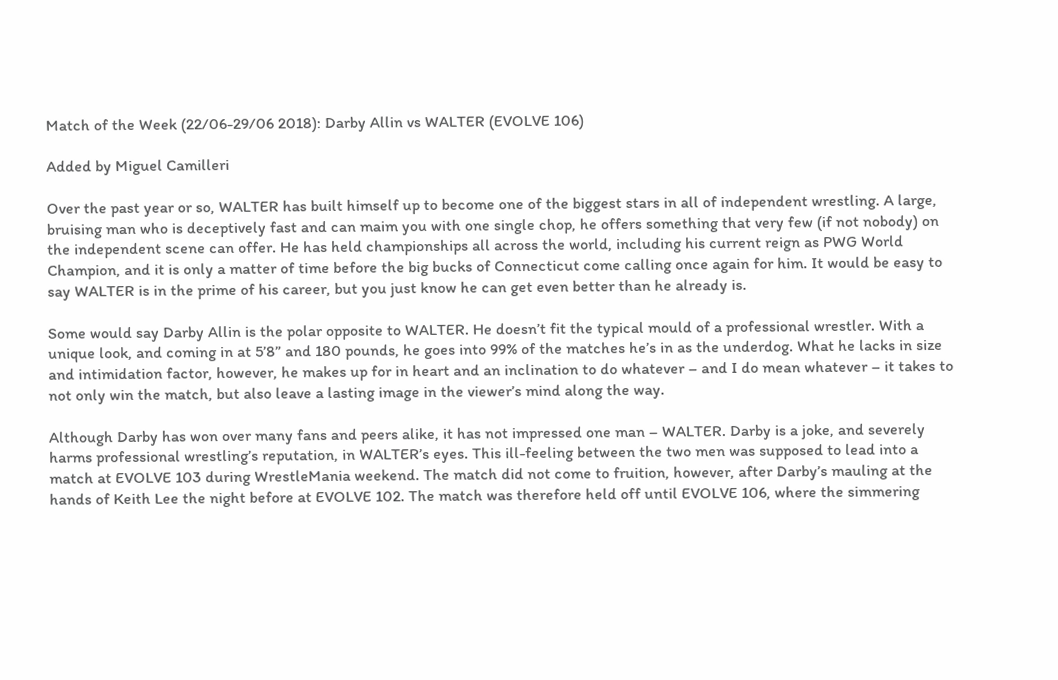Match of the Week (22/06-29/06 2018): Darby Allin vs WALTER (EVOLVE 106)

Added by Miguel Camilleri

Over the past year or so, WALTER has built himself up to become one of the biggest stars in all of independent wrestling. A large, bruising man who is deceptively fast and can maim you with one single chop, he offers something that very few (if not nobody) on the independent scene can offer. He has held championships all across the world, including his current reign as PWG World Champion, and it is only a matter of time before the big bucks of Connecticut come calling once again for him. It would be easy to say WALTER is in the prime of his career, but you just know he can get even better than he already is.

Some would say Darby Allin is the polar opposite to WALTER. He doesn’t fit the typical mould of a professional wrestler. With a unique look, and coming in at 5’8” and 180 pounds, he goes into 99% of the matches he’s in as the underdog. What he lacks in size and intimidation factor, however, he makes up for in heart and an inclination to do whatever – and I do mean whatever – it takes to not only win the match, but also leave a lasting image in the viewer’s mind along the way.

Although Darby has won over many fans and peers alike, it has not impressed one man – WALTER. Darby is a joke, and severely harms professional wrestling’s reputation, in WALTER’s eyes. This ill-feeling between the two men was supposed to lead into a match at EVOLVE 103 during WrestleMania weekend. The match did not come to fruition, however, after Darby’s mauling at the hands of Keith Lee the night before at EVOLVE 102. The match was therefore held off until EVOLVE 106, where the simmering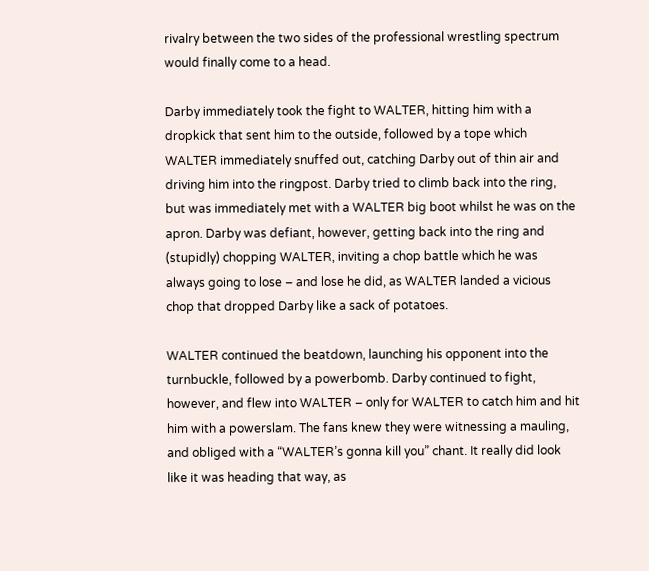rivalry between the two sides of the professional wrestling spectrum would finally come to a head.

Darby immediately took the fight to WALTER, hitting him with a dropkick that sent him to the outside, followed by a tope which WALTER immediately snuffed out, catching Darby out of thin air and driving him into the ringpost. Darby tried to climb back into the ring, but was immediately met with a WALTER big boot whilst he was on the apron. Darby was defiant, however, getting back into the ring and (stupidly) chopping WALTER, inviting a chop battle which he was always going to lose – and lose he did, as WALTER landed a vicious chop that dropped Darby like a sack of potatoes.

WALTER continued the beatdown, launching his opponent into the turnbuckle, followed by a powerbomb. Darby continued to fight, however, and flew into WALTER – only for WALTER to catch him and hit him with a powerslam. The fans knew they were witnessing a mauling, and obliged with a “WALTER’s gonna kill you” chant. It really did look like it was heading that way, as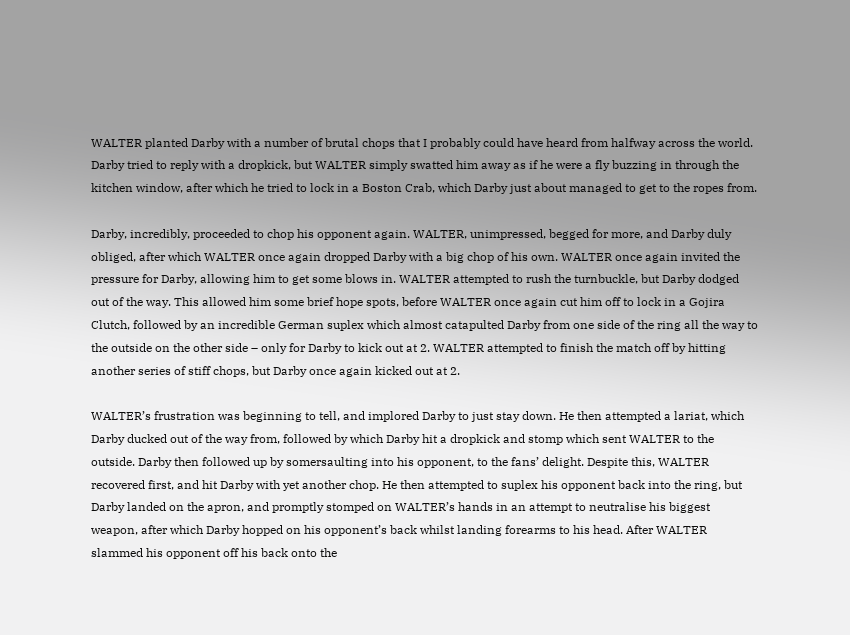WALTER planted Darby with a number of brutal chops that I probably could have heard from halfway across the world. Darby tried to reply with a dropkick, but WALTER simply swatted him away as if he were a fly buzzing in through the kitchen window, after which he tried to lock in a Boston Crab, which Darby just about managed to get to the ropes from.

Darby, incredibly, proceeded to chop his opponent again. WALTER, unimpressed, begged for more, and Darby duly obliged, after which WALTER once again dropped Darby with a big chop of his own. WALTER once again invited the pressure for Darby, allowing him to get some blows in. WALTER attempted to rush the turnbuckle, but Darby dodged out of the way. This allowed him some brief hope spots, before WALTER once again cut him off to lock in a Gojira Clutch, followed by an incredible German suplex which almost catapulted Darby from one side of the ring all the way to the outside on the other side – only for Darby to kick out at 2. WALTER attempted to finish the match off by hitting another series of stiff chops, but Darby once again kicked out at 2.

WALTER’s frustration was beginning to tell, and implored Darby to just stay down. He then attempted a lariat, which Darby ducked out of the way from, followed by which Darby hit a dropkick and stomp which sent WALTER to the outside. Darby then followed up by somersaulting into his opponent, to the fans’ delight. Despite this, WALTER recovered first, and hit Darby with yet another chop. He then attempted to suplex his opponent back into the ring, but Darby landed on the apron, and promptly stomped on WALTER’s hands in an attempt to neutralise his biggest weapon, after which Darby hopped on his opponent’s back whilst landing forearms to his head. After WALTER slammed his opponent off his back onto the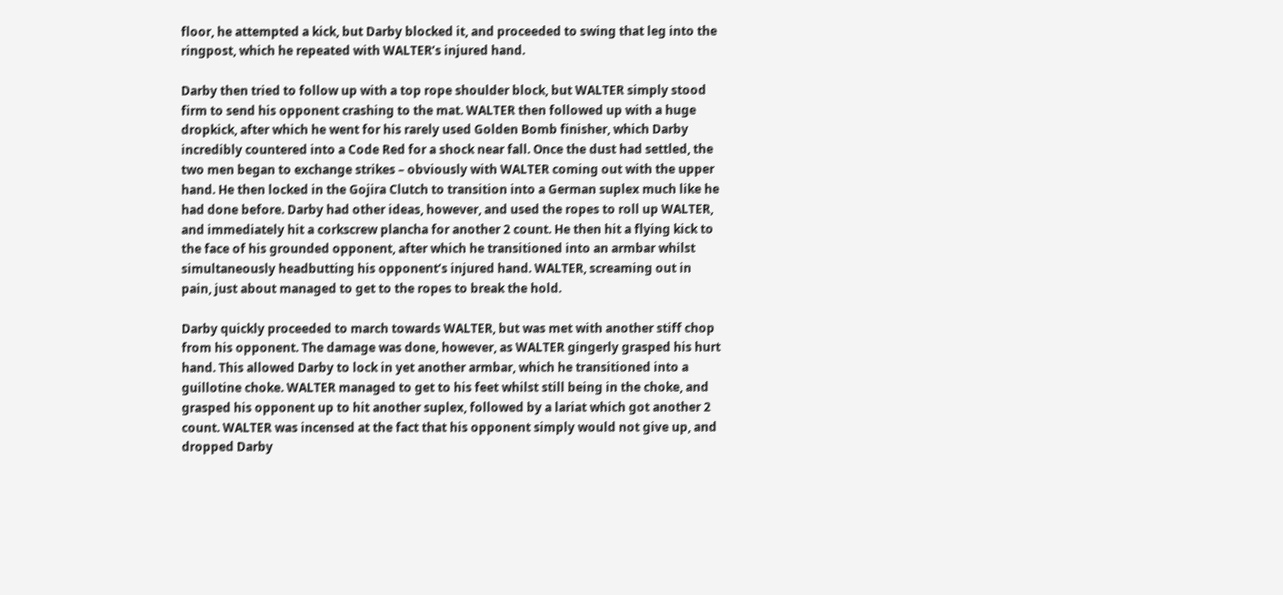floor, he attempted a kick, but Darby blocked it, and proceeded to swing that leg into the ringpost, which he repeated with WALTER’s injured hand.

Darby then tried to follow up with a top rope shoulder block, but WALTER simply stood firm to send his opponent crashing to the mat. WALTER then followed up with a huge dropkick, after which he went for his rarely used Golden Bomb finisher, which Darby incredibly countered into a Code Red for a shock near fall. Once the dust had settled, the two men began to exchange strikes – obviously with WALTER coming out with the upper hand. He then locked in the Gojira Clutch to transition into a German suplex much like he had done before. Darby had other ideas, however, and used the ropes to roll up WALTER, and immediately hit a corkscrew plancha for another 2 count. He then hit a flying kick to the face of his grounded opponent, after which he transitioned into an armbar whilst simultaneously headbutting his opponent’s injured hand. WALTER, screaming out in pain, just about managed to get to the ropes to break the hold.

Darby quickly proceeded to march towards WALTER, but was met with another stiff chop from his opponent. The damage was done, however, as WALTER gingerly grasped his hurt hand. This allowed Darby to lock in yet another armbar, which he transitioned into a guillotine choke. WALTER managed to get to his feet whilst still being in the choke, and grasped his opponent up to hit another suplex, followed by a lariat which got another 2 count. WALTER was incensed at the fact that his opponent simply would not give up, and dropped Darby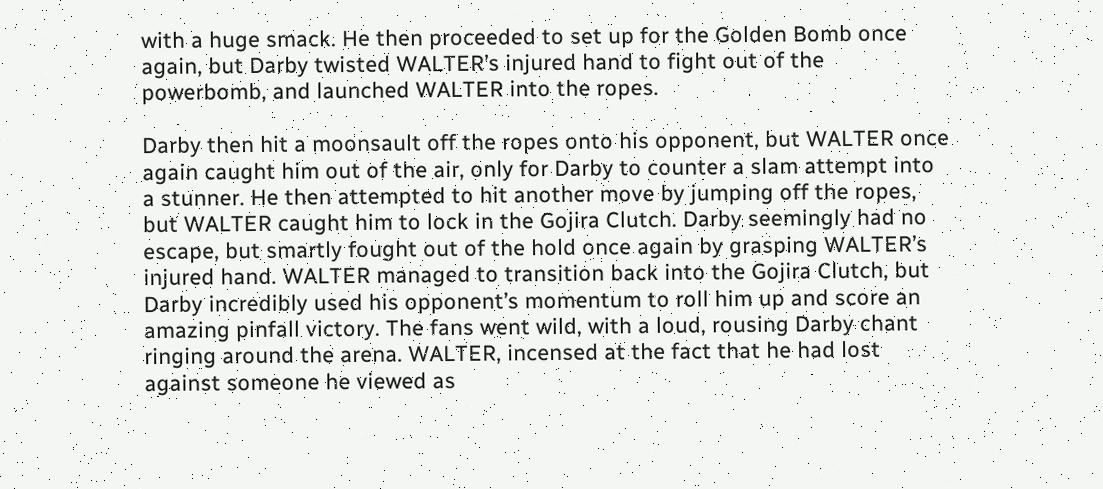with a huge smack. He then proceeded to set up for the Golden Bomb once again, but Darby twisted WALTER’s injured hand to fight out of the powerbomb, and launched WALTER into the ropes.

Darby then hit a moonsault off the ropes onto his opponent, but WALTER once again caught him out of the air, only for Darby to counter a slam attempt into a stunner. He then attempted to hit another move by jumping off the ropes, but WALTER caught him to lock in the Gojira Clutch. Darby seemingly had no escape, but smartly fought out of the hold once again by grasping WALTER’s injured hand. WALTER managed to transition back into the Gojira Clutch, but Darby incredibly used his opponent’s momentum to roll him up and score an amazing pinfall victory. The fans went wild, with a loud, rousing Darby chant ringing around the arena. WALTER, incensed at the fact that he had lost against someone he viewed as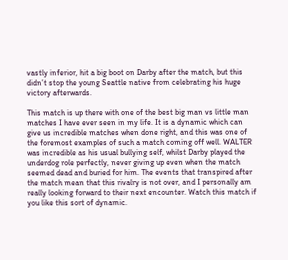vastly inferior, hit a big boot on Darby after the match, but this didn’t stop the young Seattle native from celebrating his huge victory afterwards.

This match is up there with one of the best big man vs little man matches I have ever seen in my life. It is a dynamic which can give us incredible matches when done right, and this was one of the foremost examples of such a match coming off well. WALTER was incredible as his usual bullying self, whilst Darby played the underdog role perfectly, never giving up even when the match seemed dead and buried for him. The events that transpired after the match mean that this rivalry is not over, and I personally am really looking forward to their next encounter. Watch this match if you like this sort of dynamic.